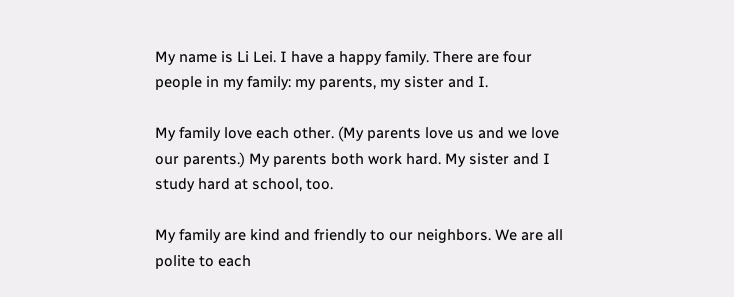My name is Li Lei. I have a happy family. There are four people in my family: my parents, my sister and I.

My family love each other. (My parents love us and we love our parents.) My parents both work hard. My sister and I study hard at school, too.

My family are kind and friendly to our neighbors. We are all polite to each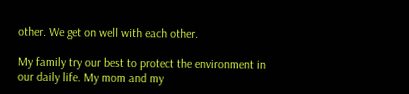other. We get on well with each other.

My family try our best to protect the environment in our daily life. My mom and my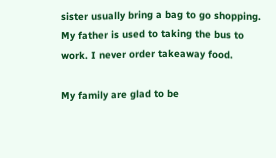sister usually bring a bag to go shopping. My father is used to taking the bus to work. I never order takeaway food.

My family are glad to be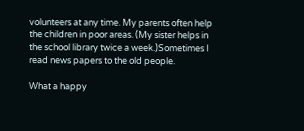volunteers at any time. My parents often help the children in poor areas. (My sister helps in the school library twice a week.)Sometimes I read news papers to the old people.

What a happy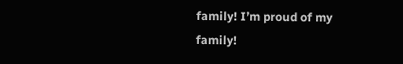family! I’m proud of my family!